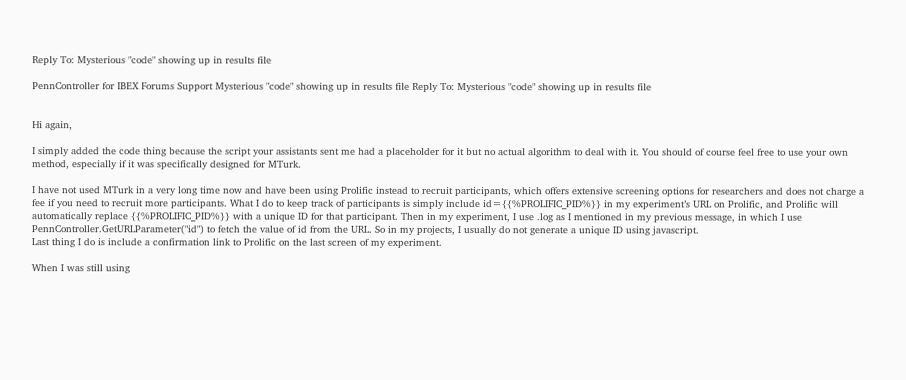Reply To: Mysterious "code" showing up in results file

PennController for IBEX Forums Support Mysterious "code" showing up in results file Reply To: Mysterious "code" showing up in results file


Hi again,

I simply added the code thing because the script your assistants sent me had a placeholder for it but no actual algorithm to deal with it. You should of course feel free to use your own method, especially if it was specifically designed for MTurk.

I have not used MTurk in a very long time now and have been using Prolific instead to recruit participants, which offers extensive screening options for researchers and does not charge a fee if you need to recruit more participants. What I do to keep track of participants is simply include id={{%PROLIFIC_PID%}} in my experiment’s URL on Prolific, and Prolific will automatically replace {{%PROLIFIC_PID%}} with a unique ID for that participant. Then in my experiment, I use .log as I mentioned in my previous message, in which I use PennController.GetURLParameter("id") to fetch the value of id from the URL. So in my projects, I usually do not generate a unique ID using javascript.
Last thing I do is include a confirmation link to Prolific on the last screen of my experiment.

When I was still using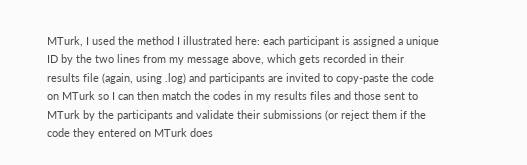MTurk, I used the method I illustrated here: each participant is assigned a unique ID by the two lines from my message above, which gets recorded in their results file (again, using .log) and participants are invited to copy-paste the code on MTurk so I can then match the codes in my results files and those sent to MTurk by the participants and validate their submissions (or reject them if the code they entered on MTurk does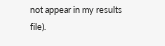not appear in my results file).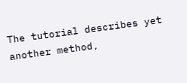The tutorial describes yet another method,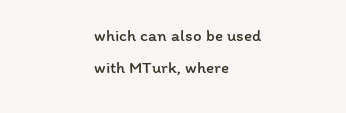which can also be used with MTurk, where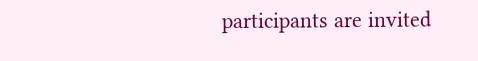participants are invited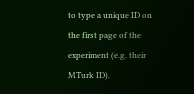to type a unique ID on the first page of the experiment (e.g. their MTurk ID).